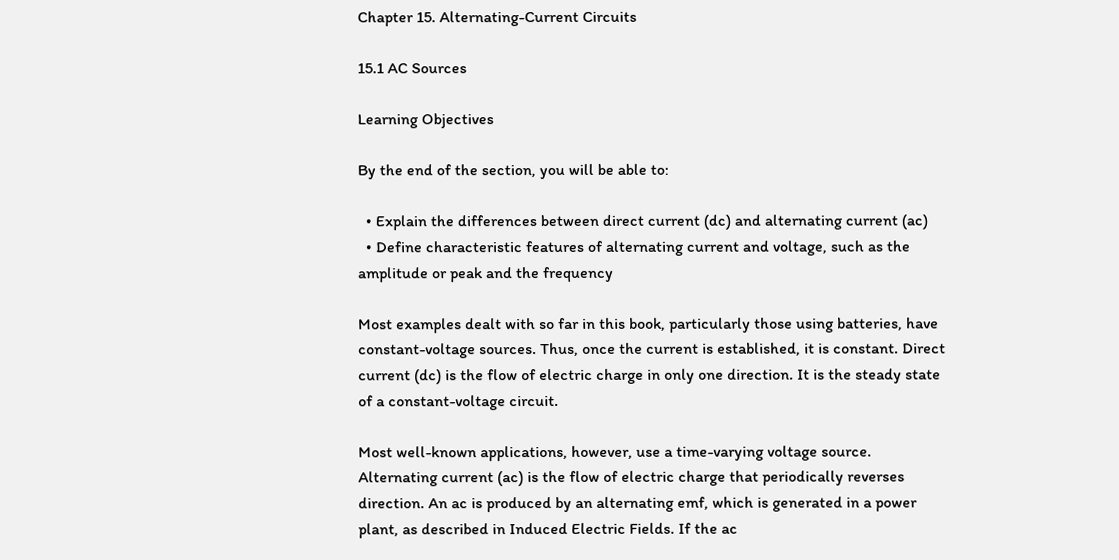Chapter 15. Alternating-Current Circuits

15.1 AC Sources

Learning Objectives

By the end of the section, you will be able to:

  • Explain the differences between direct current (dc) and alternating current (ac)
  • Define characteristic features of alternating current and voltage, such as the amplitude or peak and the frequency

Most examples dealt with so far in this book, particularly those using batteries, have constant-voltage sources. Thus, once the current is established, it is constant. Direct current (dc) is the flow of electric charge in only one direction. It is the steady state of a constant-voltage circuit.

Most well-known applications, however, use a time-varying voltage source. Alternating current (ac) is the flow of electric charge that periodically reverses direction. An ac is produced by an alternating emf, which is generated in a power plant, as described in Induced Electric Fields. If the ac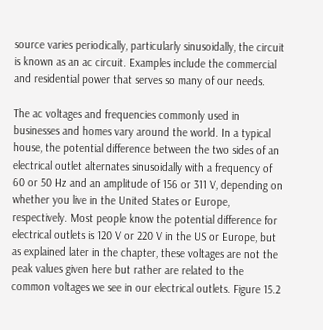source varies periodically, particularly sinusoidally, the circuit is known as an ac circuit. Examples include the commercial and residential power that serves so many of our needs.

The ac voltages and frequencies commonly used in businesses and homes vary around the world. In a typical house, the potential difference between the two sides of an electrical outlet alternates sinusoidally with a frequency of 60 or 50 Hz and an amplitude of 156 or 311 V, depending on whether you live in the United States or Europe, respectively. Most people know the potential difference for electrical outlets is 120 V or 220 V in the US or Europe, but as explained later in the chapter, these voltages are not the peak values given here but rather are related to the common voltages we see in our electrical outlets. Figure 15.2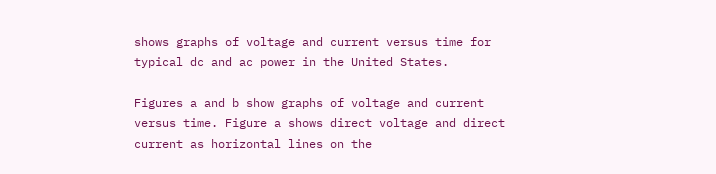shows graphs of voltage and current versus time for typical dc and ac power in the United States.

Figures a and b show graphs of voltage and current versus time. Figure a shows direct voltage and direct current as horizontal lines on the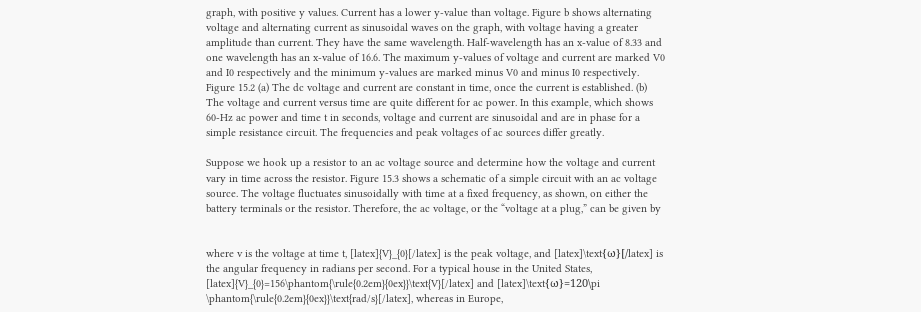graph, with positive y values. Current has a lower y-value than voltage. Figure b shows alternating voltage and alternating current as sinusoidal waves on the graph, with voltage having a greater amplitude than current. They have the same wavelength. Half-wavelength has an x-value of 8.33 and one wavelength has an x-value of 16.6. The maximum y-values of voltage and current are marked V0 and I0 respectively and the minimum y-values are marked minus V0 and minus I0 respectively.
Figure 15.2 (a) The dc voltage and current are constant in time, once the current is established. (b) The voltage and current versus time are quite different for ac power. In this example, which shows 60-Hz ac power and time t in seconds, voltage and current are sinusoidal and are in phase for a simple resistance circuit. The frequencies and peak voltages of ac sources differ greatly.

Suppose we hook up a resistor to an ac voltage source and determine how the voltage and current vary in time across the resistor. Figure 15.3 shows a schematic of a simple circuit with an ac voltage source. The voltage fluctuates sinusoidally with time at a fixed frequency, as shown, on either the battery terminals or the resistor. Therefore, the ac voltage, or the “voltage at a plug,” can be given by


where v is the voltage at time t, [latex]{V}_{0}[/latex] is the peak voltage, and [latex]\text{ω}[/latex] is the angular frequency in radians per second. For a typical house in the United States, [latex]{V}_{0}=156\phantom{\rule{0.2em}{0ex}}\text{V}[/latex] and [latex]\text{ω}=120\pi \phantom{\rule{0.2em}{0ex}}\text{rad/s}[/latex], whereas in Europe,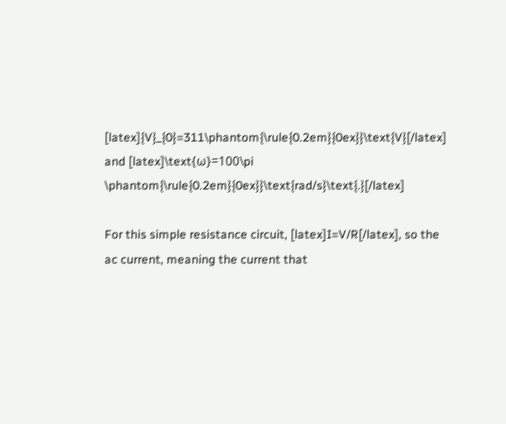[latex]{V}_{0}=311\phantom{\rule{0.2em}{0ex}}\text{V}[/latex] and [latex]\text{ω}=100\pi \phantom{\rule{0.2em}{0ex}}\text{rad/s}\text{.}[/latex]

For this simple resistance circuit, [latex]I=V/R[/latex], so the ac current, meaning the current that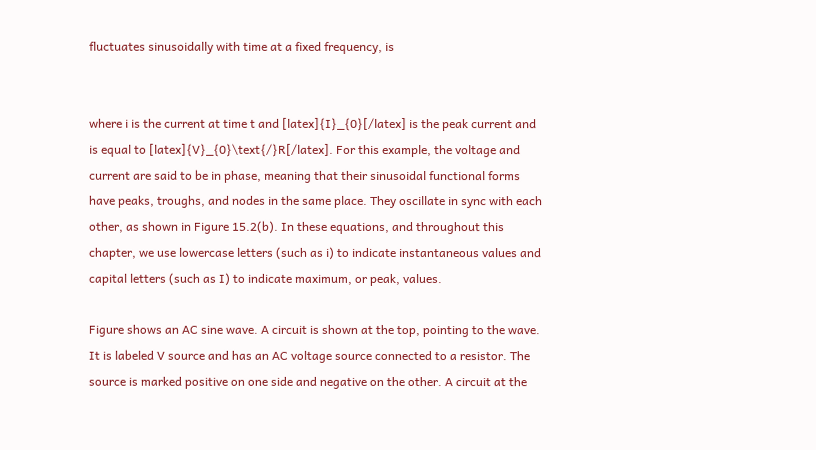fluctuates sinusoidally with time at a fixed frequency, is


where i is the current at time t and [latex]{I}_{0}[/latex] is the peak current and is equal to [latex]{V}_{0}\text{/}R[/latex]. For this example, the voltage and current are said to be in phase, meaning that their sinusoidal functional forms have peaks, troughs, and nodes in the same place. They oscillate in sync with each other, as shown in Figure 15.2(b). In these equations, and throughout this chapter, we use lowercase letters (such as i) to indicate instantaneous values and capital letters (such as I) to indicate maximum, or peak, values.

Figure shows an AC sine wave. A circuit is shown at the top, pointing to the wave. It is labeled V source and has an AC voltage source connected to a resistor. The source is marked positive on one side and negative on the other. A circuit at the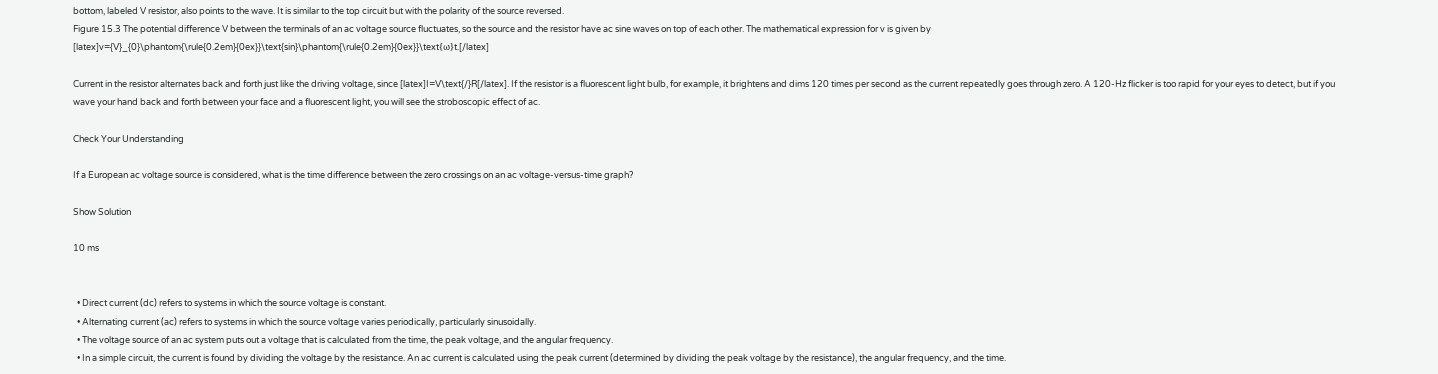bottom, labeled V resistor, also points to the wave. It is similar to the top circuit but with the polarity of the source reversed.
Figure 15.3 The potential difference V between the terminals of an ac voltage source fluctuates, so the source and the resistor have ac sine waves on top of each other. The mathematical expression for v is given by [latex]v={V}_{0}\phantom{\rule{0.2em}{0ex}}\text{sin}\phantom{\rule{0.2em}{0ex}}\text{ω}t.[/latex]

Current in the resistor alternates back and forth just like the driving voltage, since [latex]I=V\text{/}R[/latex]. If the resistor is a fluorescent light bulb, for example, it brightens and dims 120 times per second as the current repeatedly goes through zero. A 120-Hz flicker is too rapid for your eyes to detect, but if you wave your hand back and forth between your face and a fluorescent light, you will see the stroboscopic effect of ac.

Check Your Understanding

If a European ac voltage source is considered, what is the time difference between the zero crossings on an ac voltage-versus-time graph?

Show Solution

10 ms


  • Direct current (dc) refers to systems in which the source voltage is constant.
  • Alternating current (ac) refers to systems in which the source voltage varies periodically, particularly sinusoidally.
  • The voltage source of an ac system puts out a voltage that is calculated from the time, the peak voltage, and the angular frequency.
  • In a simple circuit, the current is found by dividing the voltage by the resistance. An ac current is calculated using the peak current (determined by dividing the peak voltage by the resistance), the angular frequency, and the time.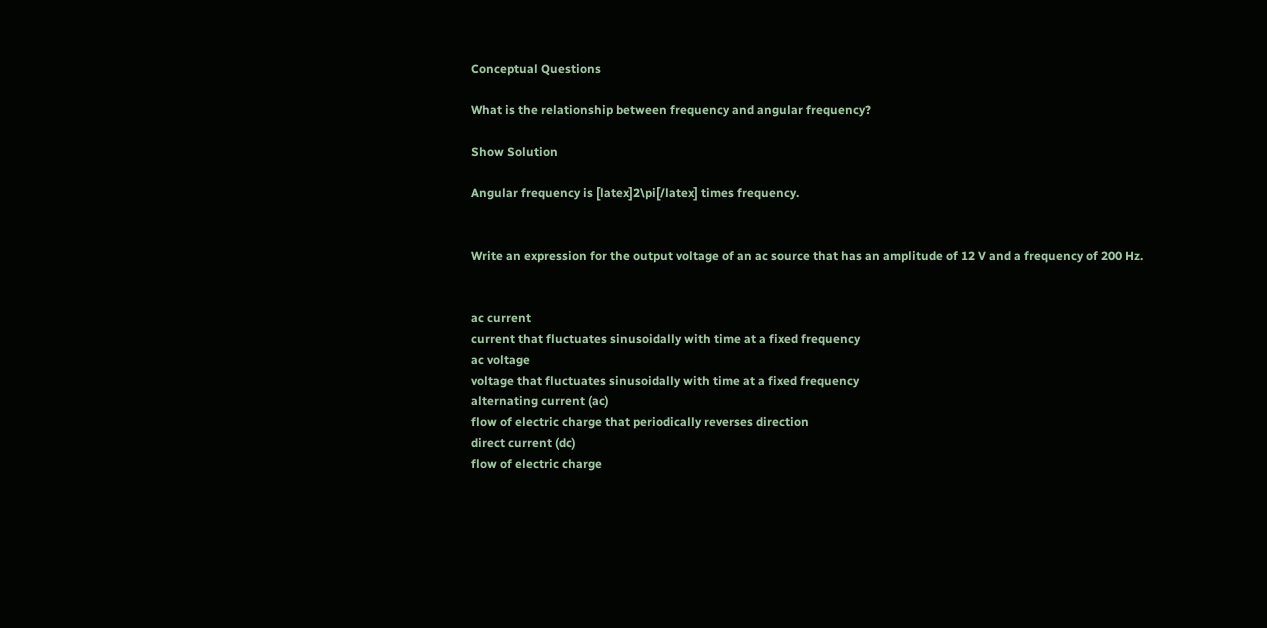Conceptual Questions

What is the relationship between frequency and angular frequency?

Show Solution

Angular frequency is [latex]2\pi[/latex] times frequency.


Write an expression for the output voltage of an ac source that has an amplitude of 12 V and a frequency of 200 Hz.


ac current
current that fluctuates sinusoidally with time at a fixed frequency
ac voltage
voltage that fluctuates sinusoidally with time at a fixed frequency
alternating current (ac)
flow of electric charge that periodically reverses direction
direct current (dc)
flow of electric charge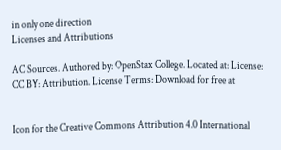in only one direction
Licenses and Attributions

AC Sources. Authored by: OpenStax College. Located at: License: CC BY: Attribution. License Terms: Download for free at


Icon for the Creative Commons Attribution 4.0 International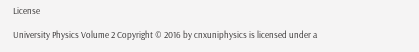License

University Physics Volume 2 Copyright © 2016 by cnxuniphysics is licensed under a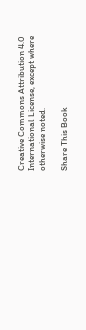Creative Commons Attribution 4.0 International License, except where otherwise noted.

Share This Book